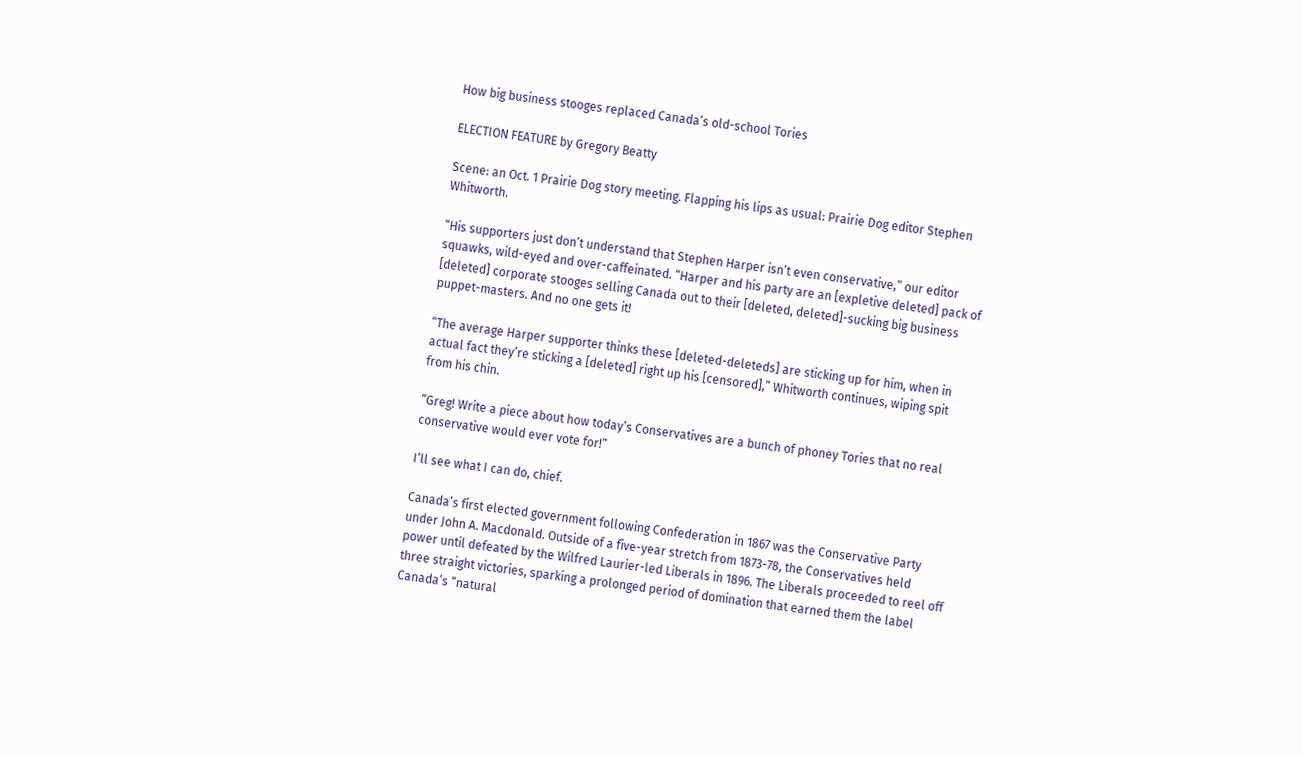How big business stooges replaced Canada’s old-school Tories

ELECTION FEATURE by Gregory Beatty

Scene: an Oct. 1 Prairie Dog story meeting. Flapping his lips as usual: Prairie Dog editor Stephen Whitworth.

“His supporters just don’t understand that Stephen Harper isn’t even conservative,” our editor squawks, wild-eyed and over-caffeinated. “Harper and his party are an [expletive deleted] pack of [deleted] corporate stooges selling Canada out to their [deleted, deleted]-sucking big business puppet-masters. And no one gets it!

“The average Harper supporter thinks these [deleted-deleteds] are sticking up for him, when in actual fact they’re sticking a [deleted] right up his [censored],” Whitworth continues, wiping spit from his chin.

“Greg! Write a piece about how today’s Conservatives are a bunch of phoney Tories that no real conservative would ever vote for!”

I’ll see what I can do, chief.

Canada’s first elected government following Confederation in 1867 was the Conservative Party under John A. Macdonald. Outside of a five-year stretch from 1873-78, the Conservatives held power until defeated by the Wilfred Laurier-led Liberals in 1896. The Liberals proceeded to reel off three straight victories, sparking a prolonged period of domination that earned them the label Canada’s “natural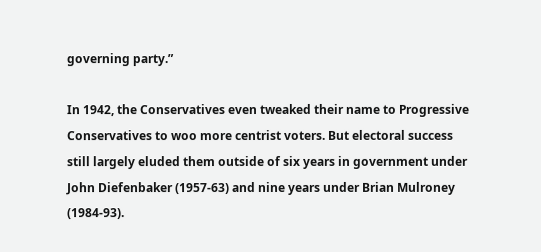governing party.”

In 1942, the Conservatives even tweaked their name to Progressive Conservatives to woo more centrist voters. But electoral success still largely eluded them outside of six years in government under John Diefenbaker (1957-63) and nine years under Brian Mulroney (1984-93).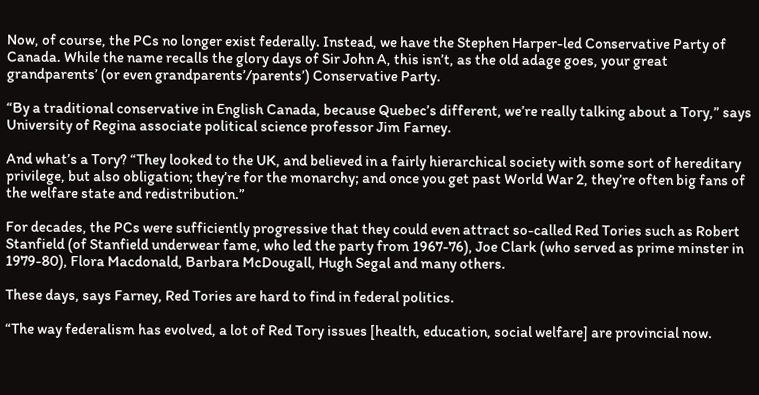Now, of course, the PCs no longer exist federally. Instead, we have the Stephen Harper-led Conservative Party of Canada. While the name recalls the glory days of Sir John A, this isn’t, as the old adage goes, your great grandparents’ (or even grandparents’/parents’) Conservative Party.

“By a traditional conservative in English Canada, because Quebec’s different, we’re really talking about a Tory,” says University of Regina associate political science professor Jim Farney.

And what’s a Tory? “They looked to the UK, and believed in a fairly hierarchical society with some sort of hereditary privilege, but also obligation; they’re for the monarchy; and once you get past World War 2, they’re often big fans of the welfare state and redistribution.”

For decades, the PCs were sufficiently progressive that they could even attract so-called Red Tories such as Robert Stanfield (of Stanfield underwear fame, who led the party from 1967-76), Joe Clark (who served as prime minster in 1979-80), Flora Macdonald, Barbara McDougall, Hugh Segal and many others.

These days, says Farney, Red Tories are hard to find in federal politics.

“The way federalism has evolved, a lot of Red Tory issues [health, education, social welfare] are provincial now.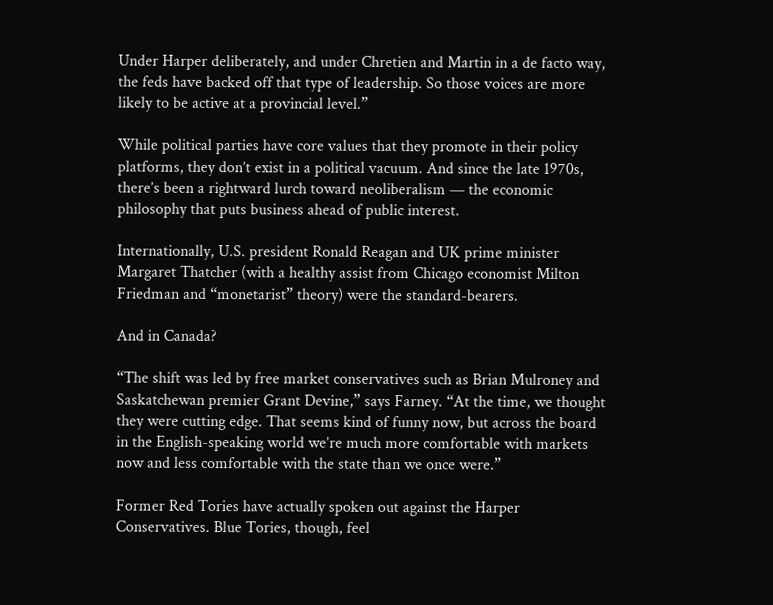Under Harper deliberately, and under Chretien and Martin in a de facto way, the feds have backed off that type of leadership. So those voices are more likely to be active at a provincial level.”

While political parties have core values that they promote in their policy platforms, they don’t exist in a political vacuum. And since the late 1970s, there’s been a rightward lurch toward neoliberalism — the economic philosophy that puts business ahead of public interest.

Internationally, U.S. president Ronald Reagan and UK prime minister Margaret Thatcher (with a healthy assist from Chicago economist Milton Friedman and “monetarist” theory) were the standard-bearers.

And in Canada?

“The shift was led by free market conservatives such as Brian Mulroney and Saskatchewan premier Grant Devine,” says Farney. “At the time, we thought they were cutting edge. That seems kind of funny now, but across the board in the English-speaking world we’re much more comfortable with markets now and less comfortable with the state than we once were.”

Former Red Tories have actually spoken out against the Harper Conservatives. Blue Tories, though, feel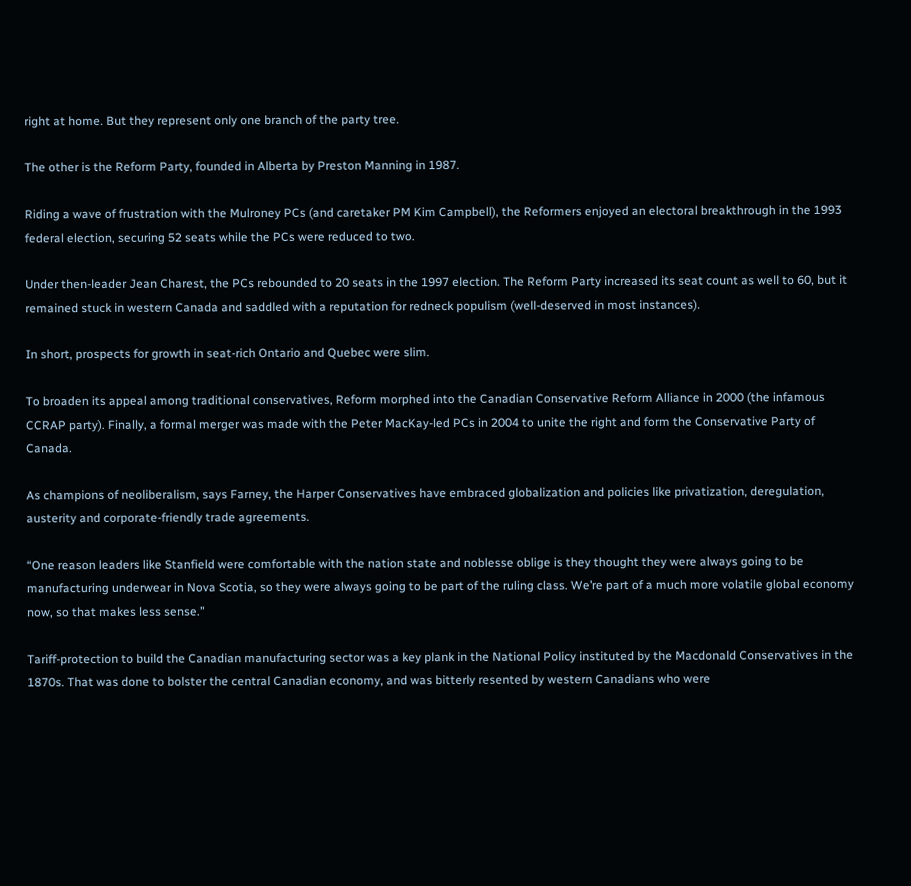right at home. But they represent only one branch of the party tree.

The other is the Reform Party, founded in Alberta by Preston Manning in 1987.

Riding a wave of frustration with the Mulroney PCs (and caretaker PM Kim Campbell), the Reformers enjoyed an electoral breakthrough in the 1993 federal election, securing 52 seats while the PCs were reduced to two.

Under then-leader Jean Charest, the PCs rebounded to 20 seats in the 1997 election. The Reform Party increased its seat count as well to 60, but it remained stuck in western Canada and saddled with a reputation for redneck populism (well-deserved in most instances).

In short, prospects for growth in seat-rich Ontario and Quebec were slim.

To broaden its appeal among traditional conservatives, Reform morphed into the Canadian Conservative Reform Alliance in 2000 (the infamous CCRAP party). Finally, a formal merger was made with the Peter MacKay-led PCs in 2004 to unite the right and form the Conservative Party of Canada.

As champions of neoliberalism, says Farney, the Harper Conservatives have embraced globalization and policies like privatization, deregulation, austerity and corporate-friendly trade agreements.

“One reason leaders like Stanfield were comfortable with the nation state and noblesse oblige is they thought they were always going to be manufacturing underwear in Nova Scotia, so they were always going to be part of the ruling class. We’re part of a much more volatile global economy now, so that makes less sense.”

Tariff-protection to build the Canadian manufacturing sector was a key plank in the National Policy instituted by the Macdonald Conservatives in the 1870s. That was done to bolster the central Canadian economy, and was bitterly resented by western Canadians who were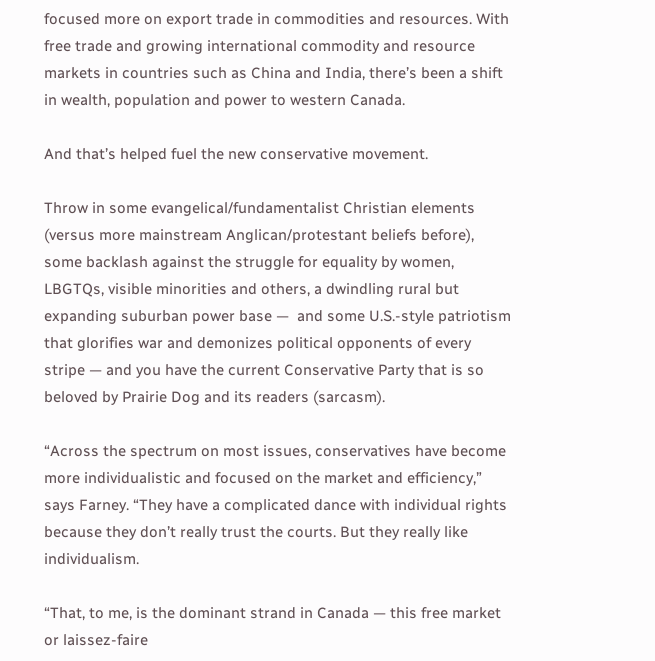focused more on export trade in commodities and resources. With free trade and growing international commodity and resource markets in countries such as China and India, there’s been a shift in wealth, population and power to western Canada.

And that’s helped fuel the new conservative movement.

Throw in some evangelical/fundamentalist Christian elements (versus more mainstream Anglican/protestant beliefs before), some backlash against the struggle for equality by women, LBGTQs, visible minorities and others, a dwindling rural but expanding suburban power base —  and some U.S.-style patriotism that glorifies war and demonizes political opponents of every stripe — and you have the current Conservative Party that is so beloved by Prairie Dog and its readers (sarcasm).

“Across the spectrum on most issues, conservatives have become more individualistic and focused on the market and efficiency,” says Farney. “They have a complicated dance with individual rights because they don’t really trust the courts. But they really like individualism.

“That, to me, is the dominant strand in Canada — this free market or laissez-faire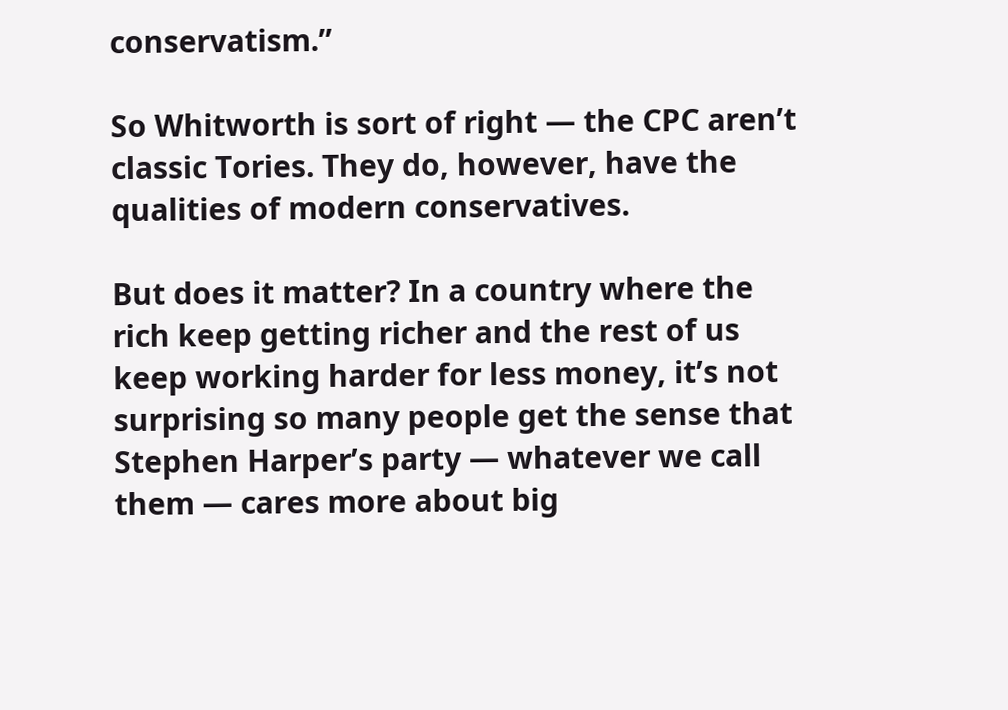conservatism.”

So Whitworth is sort of right — the CPC aren’t classic Tories. They do, however, have the qualities of modern conservatives.

But does it matter? In a country where the rich keep getting richer and the rest of us keep working harder for less money, it’s not surprising so many people get the sense that Stephen Harper’s party — whatever we call them — cares more about big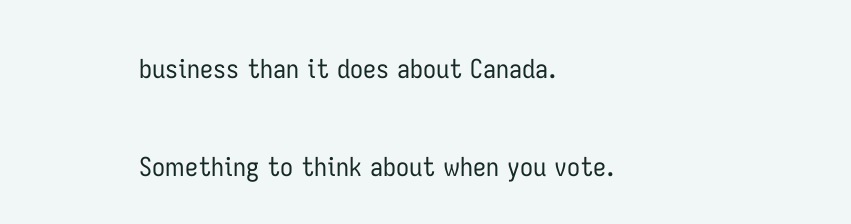business than it does about Canada.

Something to think about when you vote.